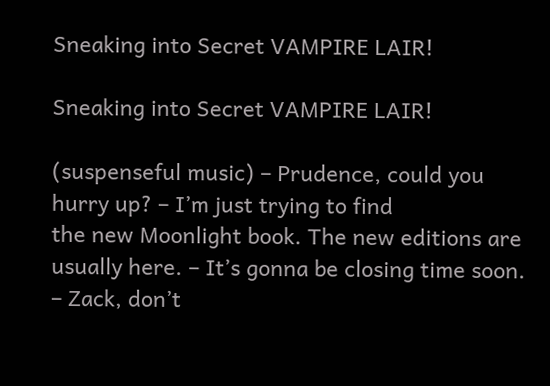Sneaking into Secret VAMPIRE LAIR!

Sneaking into Secret VAMPIRE LAIR!

(suspenseful music) – Prudence, could you hurry up? – I’m just trying to find
the new Moonlight book. The new editions are usually here. – It’s gonna be closing time soon. – Zack, don’t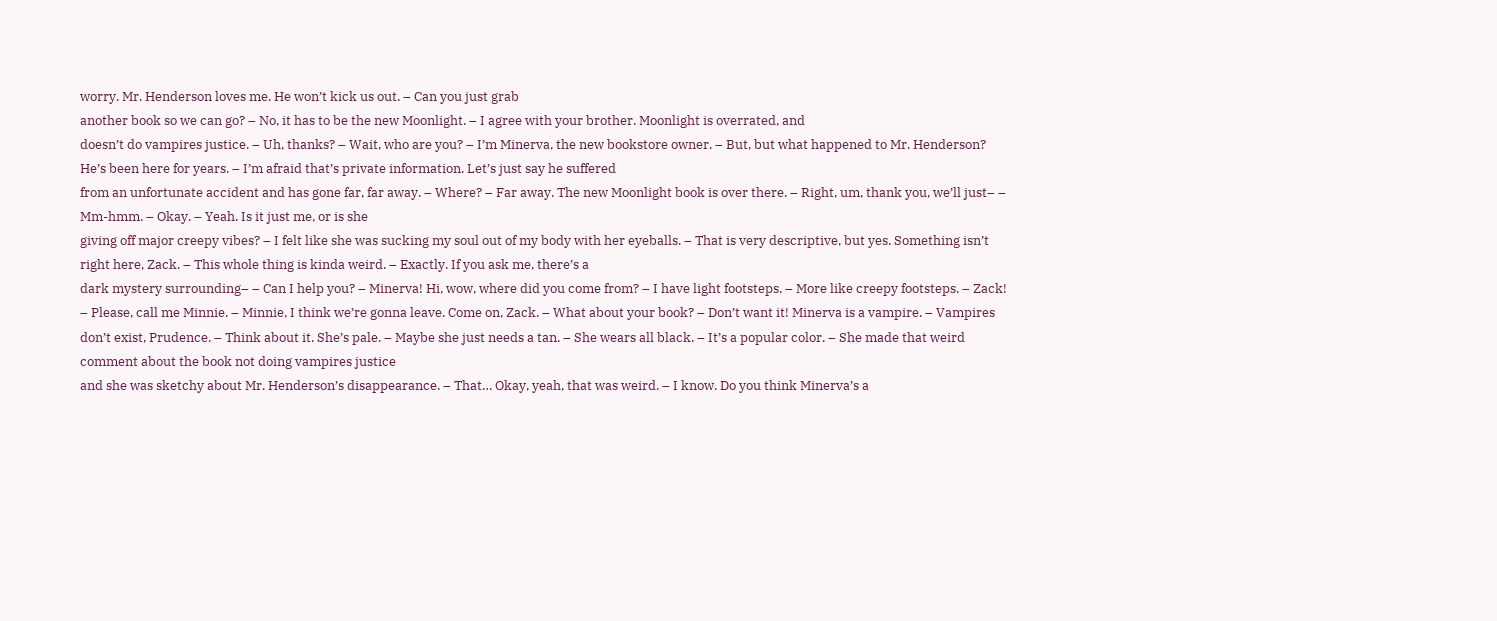worry. Mr. Henderson loves me. He won’t kick us out. – Can you just grab
another book so we can go? – No, it has to be the new Moonlight. – I agree with your brother. Moonlight is overrated, and
doesn’t do vampires justice. – Uh, thanks? – Wait, who are you? – I’m Minerva, the new bookstore owner. – But, but what happened to Mr. Henderson? He’s been here for years. – I’m afraid that’s private information. Let’s just say he suffered
from an unfortunate accident and has gone far, far away. – Where? – Far away. The new Moonlight book is over there. – Right, um, thank you, we’ll just– – Mm-hmm. – Okay. – Yeah. Is it just me, or is she
giving off major creepy vibes? – I felt like she was sucking my soul out of my body with her eyeballs. – That is very descriptive, but yes. Something isn’t right here, Zack. – This whole thing is kinda weird. – Exactly. If you ask me, there’s a
dark mystery surrounding– – Can I help you? – Minerva! Hi, wow, where did you come from? – I have light footsteps. – More like creepy footsteps. – Zack! – Please, call me Minnie. – Minnie, I think we’re gonna leave. Come on, Zack. – What about your book? – Don’t want it! Minerva is a vampire. – Vampires don’t exist, Prudence. – Think about it. She’s pale. – Maybe she just needs a tan. – She wears all black. – It’s a popular color. – She made that weird
comment about the book not doing vampires justice
and she was sketchy about Mr. Henderson’s disappearance. – That… Okay, yeah, that was weird. – I know. Do you think Minerva’s a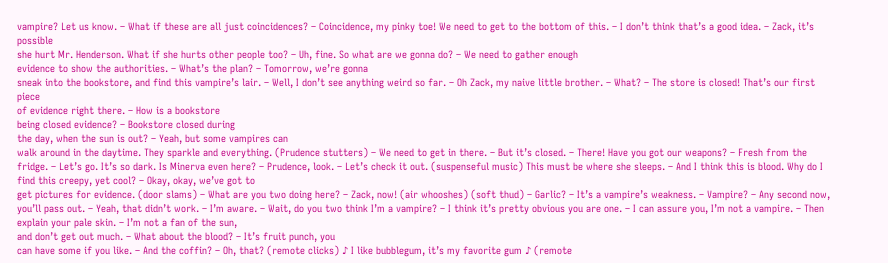vampire? Let us know. – What if these are all just coincidences? – Coincidence, my pinky toe! We need to get to the bottom of this. – I don’t think that’s a good idea. – Zack, it’s possible
she hurt Mr. Henderson. What if she hurts other people too? – Uh, fine. So what are we gonna do? – We need to gather enough
evidence to show the authorities. – What’s the plan? – Tomorrow, we’re gonna
sneak into the bookstore, and find this vampire’s lair. – Well, I don’t see anything weird so far. – Oh Zack, my naive little brother. – What? – The store is closed! That’s our first piece
of evidence right there. – How is a bookstore
being closed evidence? – Bookstore closed during
the day, when the sun is out? – Yeah, but some vampires can
walk around in the daytime. They sparkle and everything. (Prudence stutters) – We need to get in there. – But it’s closed. – There! Have you got our weapons? – Fresh from the fridge. – Let’s go. It’s so dark. Is Minerva even here? – Prudence, look. – Let’s check it out. (suspenseful music) This must be where she sleeps. – And I think this is blood. Why do I find this creepy, yet cool? – Okay, okay, we’ve got to
get pictures for evidence. (door slams) – What are you two doing here? – Zack, now! (air whooshes) (soft thud) – Garlic? – It’s a vampire’s weakness. – Vampire? – Any second now, you’ll pass out. – Yeah, that didn’t work. – I’m aware. – Wait, do you two think I’m a vampire? – I think it’s pretty obvious you are one. – I can assure you, I’m not a vampire. – Then explain your pale skin. – I’m not a fan of the sun,
and don’t get out much. – What about the blood? – It’s fruit punch, you
can have some if you like. – And the coffin? – Oh, that? (remote clicks) ♪ I like bubblegum, it’s my favorite gum ♪ (remote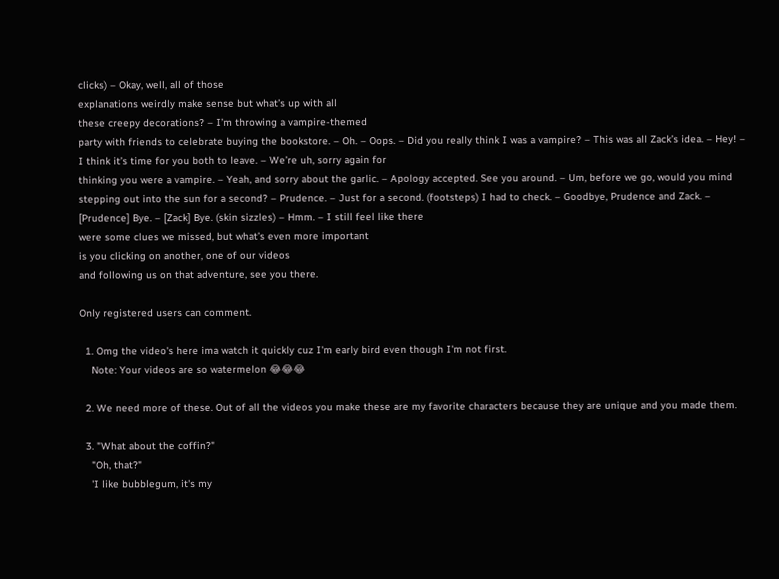clicks) – Okay, well, all of those
explanations weirdly make sense but what’s up with all
these creepy decorations? – I’m throwing a vampire-themed
party with friends to celebrate buying the bookstore. – Oh. – Oops. – Did you really think I was a vampire? – This was all Zack’s idea. – Hey! – I think it’s time for you both to leave. – We’re uh, sorry again for
thinking you were a vampire. – Yeah, and sorry about the garlic. – Apology accepted. See you around. – Um, before we go, would you mind stepping out into the sun for a second? – Prudence. – Just for a second. (footsteps) I had to check. – Goodbye, Prudence and Zack. – [Prudence] Bye. – [Zack] Bye. (skin sizzles) – Hmm. – I still feel like there
were some clues we missed, but what’s even more important
is you clicking on another, one of our videos
and following us on that adventure, see you there.

Only registered users can comment.

  1. Omg the video's here ima watch it quickly cuz I'm early bird even though I'm not first.
    Note: Your videos are so watermelon 😂😂😂

  2. We need more of these. Out of all the videos you make these are my favorite characters because they are unique and you made them.

  3. "What about the coffin?"
    "Oh, that?"
    'I like bubblegum, it's my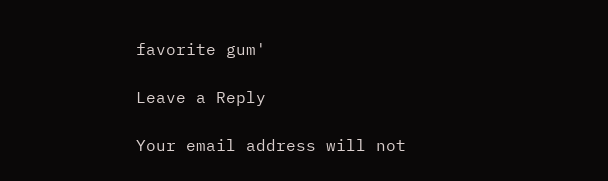favorite gum'

Leave a Reply

Your email address will not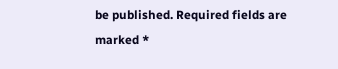be published. Required fields are marked *